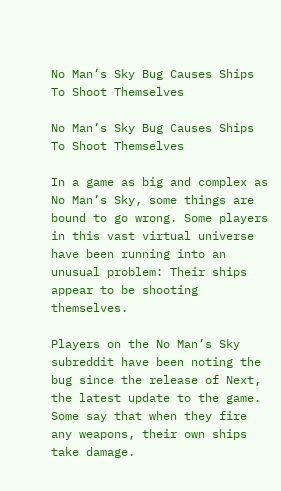No Man’s Sky Bug Causes Ships To Shoot Themselves

No Man’s Sky Bug Causes Ships To Shoot Themselves

In a game as big and complex as No Man’s Sky, some things are bound to go wrong. Some players in this vast virtual universe have been running into an unusual problem: Their ships appear to be shooting themselves.

Players on the No Man’s Sky subreddit have been noting the bug since the release of Next, the latest update to the game. Some say that when they fire any weapons, their own ships take damage.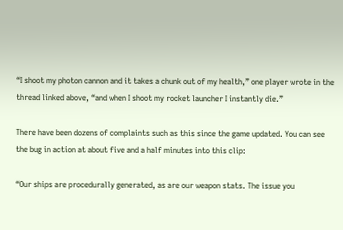“I shoot my photon cannon and it takes a chunk out of my health,” one player wrote in the thread linked above, “and when I shoot my rocket launcher I instantly die.”

There have been dozens of complaints such as this since the game updated. You can see the bug in action at about five and a half minutes into this clip:

“Our ships are procedurally generated, as are our weapon stats. The issue you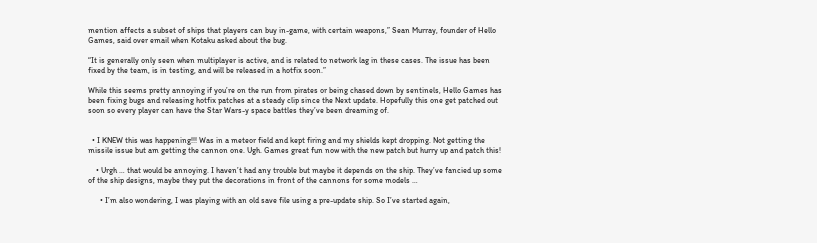mention affects a subset of ships that players can buy in-game, with certain weapons,” Sean Murray, founder of Hello Games, said over email when Kotaku asked about the bug.

“It is generally only seen when multiplayer is active, and is related to network lag in these cases. The issue has been fixed by the team, is in testing, and will be released in a hotfix soon.”

While this seems pretty annoying if you’re on the run from pirates or being chased down by sentinels, Hello Games has been fixing bugs and releasing hotfix patches at a steady clip since the Next update. Hopefully this one get patched out soon so every player can have the Star Wars-y space battles they’ve been dreaming of.


  • I KNEW this was happening!!! Was in a meteor field and kept firing and my shields kept dropping. Not getting the missile issue but am getting the cannon one. Ugh. Games great fun now with the new patch but hurry up and patch this!

    • Urgh … that would be annoying. I haven’t had any trouble but maybe it depends on the ship. They’ve fancied up some of the ship designs, maybe they put the decorations in front of the cannons for some models …

      • I’m also wondering, I was playing with an old save file using a pre-update ship. So I’ve started again,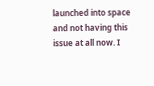launched into space and not having this issue at all now. I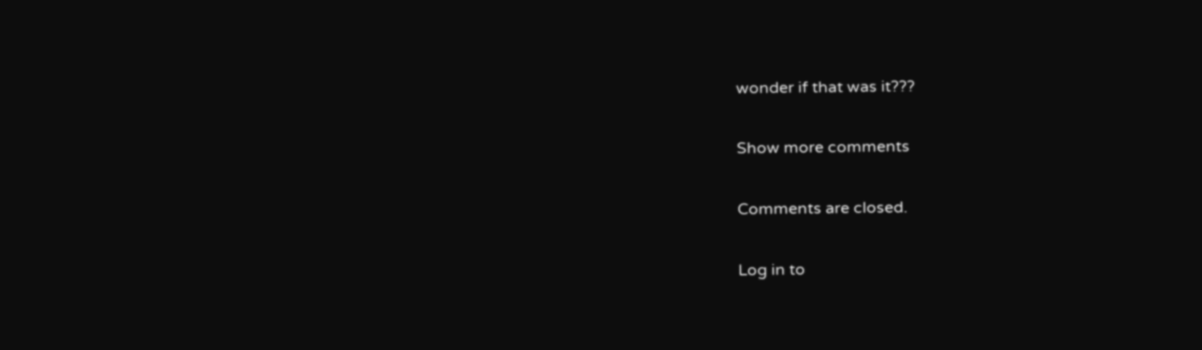wonder if that was it???

Show more comments

Comments are closed.

Log in to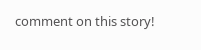comment on this story!